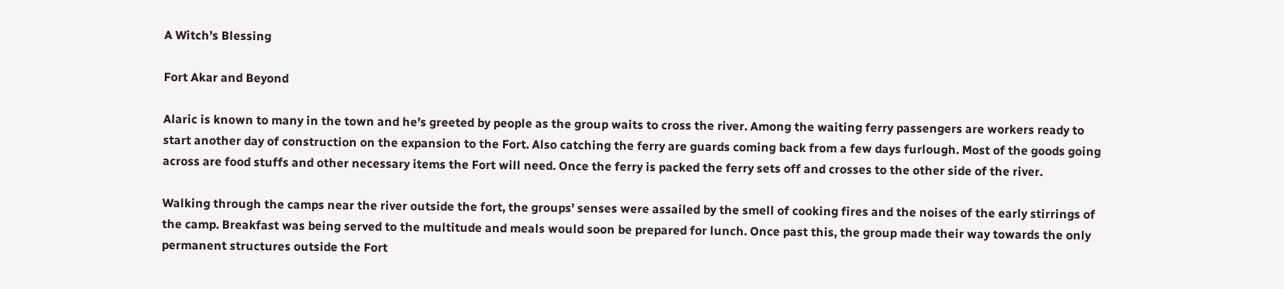A Witch's Blessing

Fort Akar and Beyond

Alaric is known to many in the town and he’s greeted by people as the group waits to cross the river. Among the waiting ferry passengers are workers ready to start another day of construction on the expansion to the Fort. Also catching the ferry are guards coming back from a few days furlough. Most of the goods going across are food stuffs and other necessary items the Fort will need. Once the ferry is packed the ferry sets off and crosses to the other side of the river.

Walking through the camps near the river outside the fort, the groups’ senses were assailed by the smell of cooking fires and the noises of the early stirrings of the camp. Breakfast was being served to the multitude and meals would soon be prepared for lunch. Once past this, the group made their way towards the only permanent structures outside the Fort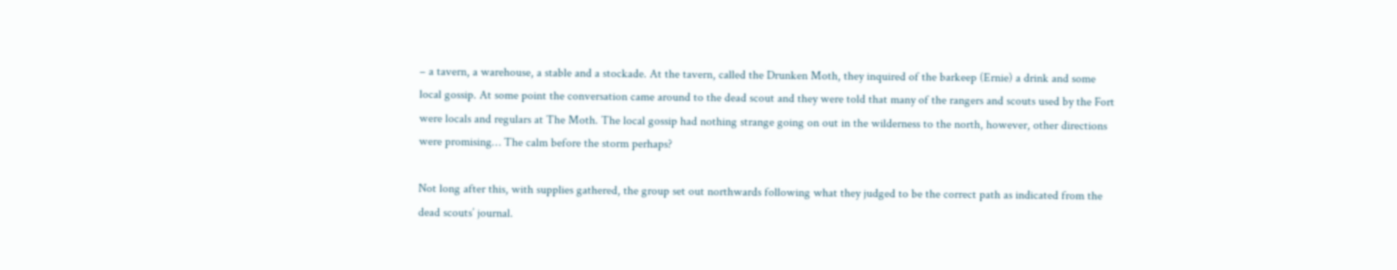– a tavern, a warehouse, a stable and a stockade. At the tavern, called the Drunken Moth, they inquired of the barkeep (Ernie) a drink and some local gossip. At some point the conversation came around to the dead scout and they were told that many of the rangers and scouts used by the Fort were locals and regulars at The Moth. The local gossip had nothing strange going on out in the wilderness to the north, however, other directions were promising… The calm before the storm perhaps?

Not long after this, with supplies gathered, the group set out northwards following what they judged to be the correct path as indicated from the dead scouts’ journal.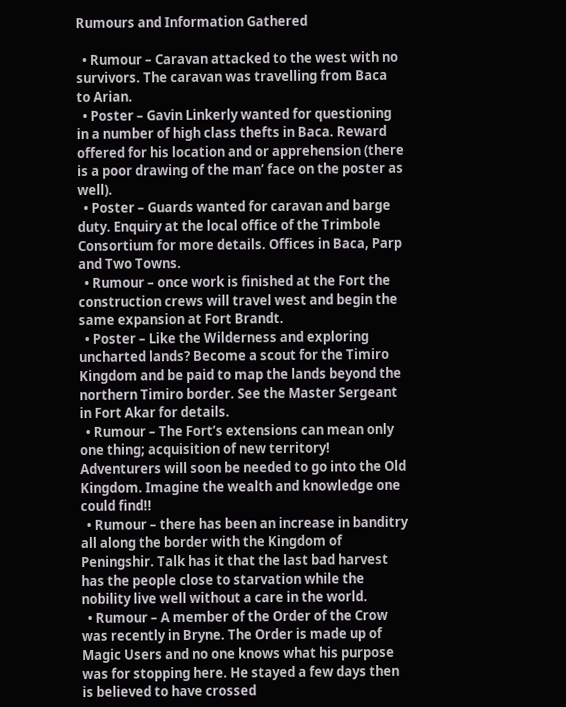Rumours and Information Gathered

  • Rumour – Caravan attacked to the west with no survivors. The caravan was travelling from Baca to Arian.
  • Poster – Gavin Linkerly wanted for questioning in a number of high class thefts in Baca. Reward offered for his location and or apprehension (there is a poor drawing of the man’ face on the poster as well).
  • Poster – Guards wanted for caravan and barge duty. Enquiry at the local office of the Trimbole Consortium for more details. Offices in Baca, Parp and Two Towns.
  • Rumour – once work is finished at the Fort the construction crews will travel west and begin the same expansion at Fort Brandt.
  • Poster – Like the Wilderness and exploring uncharted lands? Become a scout for the Timiro Kingdom and be paid to map the lands beyond the northern Timiro border. See the Master Sergeant in Fort Akar for details.
  • Rumour – The Fort’s extensions can mean only one thing; acquisition of new territory! Adventurers will soon be needed to go into the Old Kingdom. Imagine the wealth and knowledge one could find!!
  • Rumour – there has been an increase in banditry all along the border with the Kingdom of Peningshir. Talk has it that the last bad harvest has the people close to starvation while the nobility live well without a care in the world.
  • Rumour – A member of the Order of the Crow was recently in Bryne. The Order is made up of Magic Users and no one knows what his purpose was for stopping here. He stayed a few days then is believed to have crossed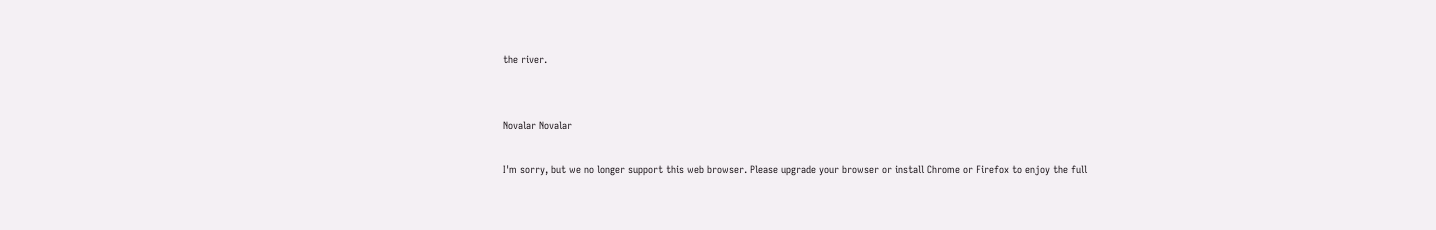the river.


Novalar Novalar

I'm sorry, but we no longer support this web browser. Please upgrade your browser or install Chrome or Firefox to enjoy the full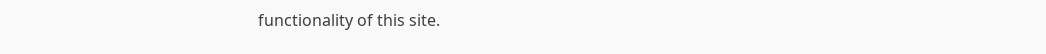functionality of this site.